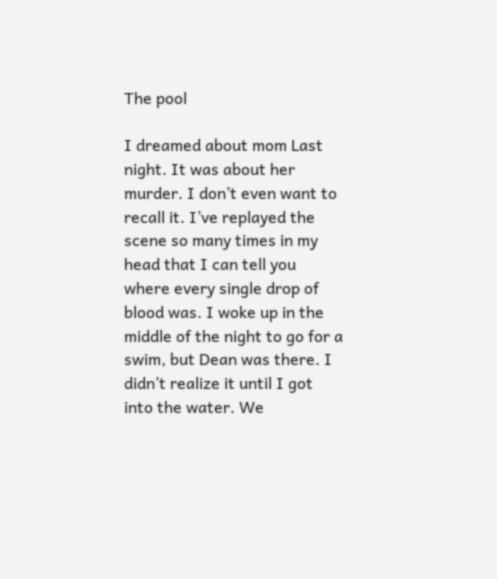The pool

I dreamed about mom Last night. It was about her murder. I don’t even want to recall it. I’ve replayed the scene so many times in my head that I can tell you where every single drop of blood was. I woke up in the middle of the night to go for a swim, but Dean was there. I didn’t realize it until I got into the water. We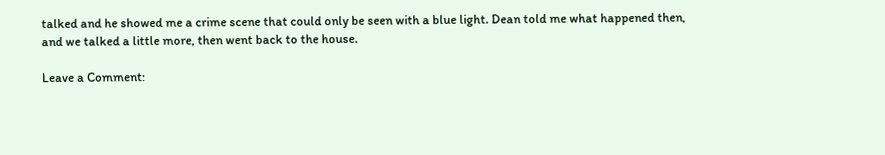talked and he showed me a crime scene that could only be seen with a blue light. Dean told me what happened then, and we talked a little more, then went back to the house.

Leave a Comment: